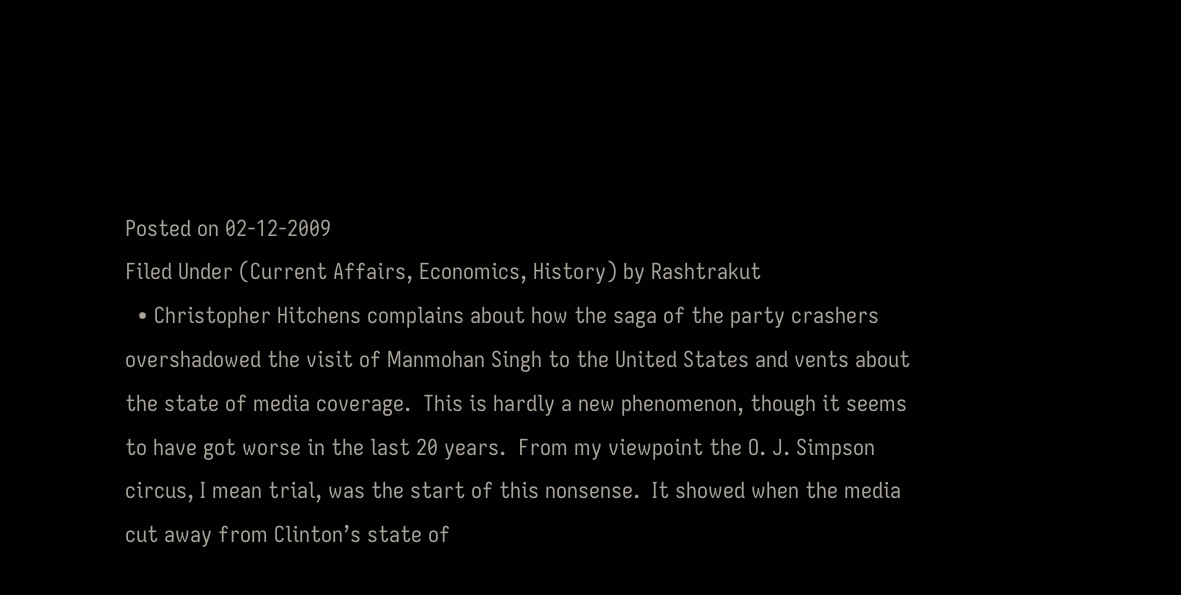Posted on 02-12-2009
Filed Under (Current Affairs, Economics, History) by Rashtrakut
  • Christopher Hitchens complains about how the saga of the party crashers overshadowed the visit of Manmohan Singh to the United States and vents about the state of media coverage.  This is hardly a new phenomenon, though it seems to have got worse in the last 20 years.  From my viewpoint the O. J. Simpson circus, I mean trial, was the start of this nonsense.  It showed when the media cut away from Clinton’s state of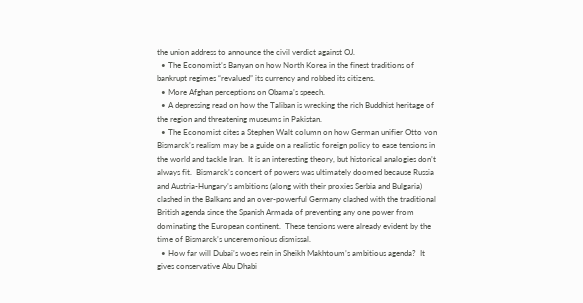the union address to announce the civil verdict against OJ.
  • The Economist’s Banyan on how North Korea in the finest traditions of bankrupt regimes “revalued” its currency and robbed its citizens.
  • More Afghan perceptions on Obama’s speech.
  • A depressing read on how the Taliban is wrecking the rich Buddhist heritage of the region and threatening museums in Pakistan.
  • The Economist cites a Stephen Walt column on how German unifier Otto von Bismarck’s realism may be a guide on a realistic foreign policy to ease tensions in the world and tackle Iran.  It is an interesting theory, but historical analogies don’t always fit.  Bismarck’s concert of powers was ultimately doomed because Russia and Austria-Hungary’s ambitions (along with their proxies Serbia and Bulgaria) clashed in the Balkans and an over-powerful Germany clashed with the traditional British agenda since the Spanish Armada of preventing any one power from dominating the European continent.  These tensions were already evident by the time of Bismarck’s unceremonious dismissal.
  • How far will Dubai’s woes rein in Sheikh Makhtoum’s ambitious agenda?  It gives conservative Abu Dhabi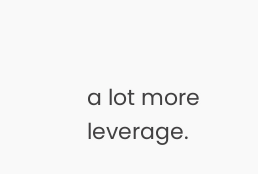a lot more leverage.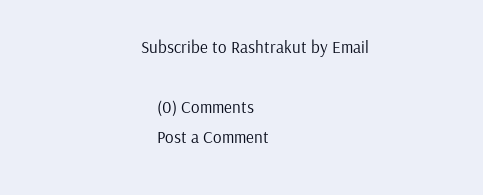Subscribe to Rashtrakut by Email

    (0) Comments
    Post a Comment